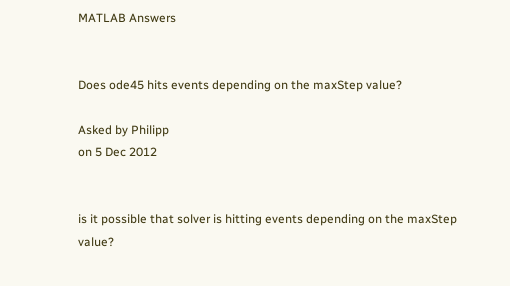MATLAB Answers


Does ode45 hits events depending on the maxStep value?

Asked by Philipp
on 5 Dec 2012


is it possible that solver is hitting events depending on the maxStep value?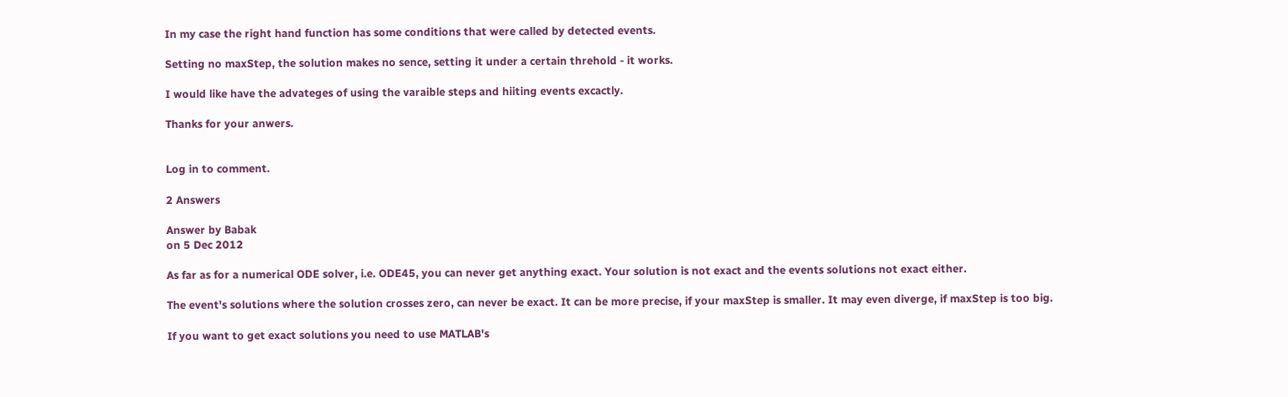In my case the right hand function has some conditions that were called by detected events.

Setting no maxStep, the solution makes no sence, setting it under a certain threhold - it works.

I would like have the advateges of using the varaible steps and hiiting events excactly.

Thanks for your anwers.


Log in to comment.

2 Answers

Answer by Babak
on 5 Dec 2012

As far as for a numerical ODE solver, i.e. ODE45, you can never get anything exact. Your solution is not exact and the events solutions not exact either.

The event's solutions where the solution crosses zero, can never be exact. It can be more precise, if your maxStep is smaller. It may even diverge, if maxStep is too big.

If you want to get exact solutions you need to use MATLAB's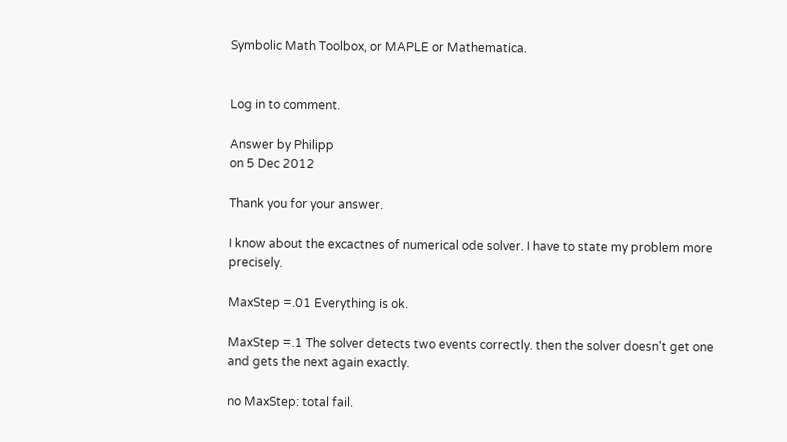Symbolic Math Toolbox, or MAPLE or Mathematica.


Log in to comment.

Answer by Philipp
on 5 Dec 2012

Thank you for your answer.

I know about the excactnes of numerical ode solver. I have to state my problem more precisely.

MaxStep =.01 Everything is ok.

MaxStep =.1 The solver detects two events correctly. then the solver doesn't get one and gets the next again exactly.

no MaxStep: total fail.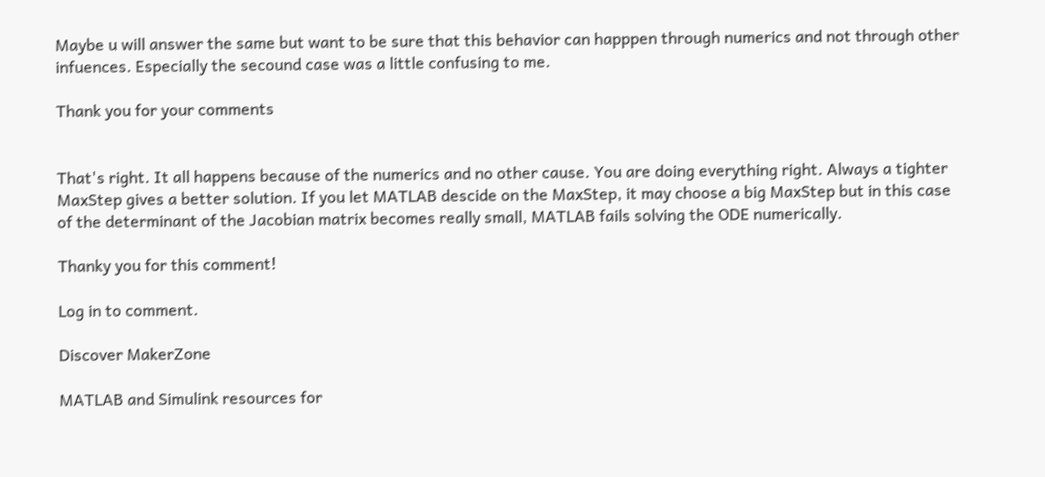Maybe u will answer the same but want to be sure that this behavior can happpen through numerics and not through other infuences. Especially the secound case was a little confusing to me.

Thank you for your comments


That's right. It all happens because of the numerics and no other cause. You are doing everything right. Always a tighter MaxStep gives a better solution. If you let MATLAB descide on the MaxStep, it may choose a big MaxStep but in this case of the determinant of the Jacobian matrix becomes really small, MATLAB fails solving the ODE numerically.

Thanky you for this comment!

Log in to comment.

Discover MakerZone

MATLAB and Simulink resources for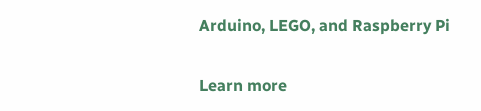Arduino, LEGO, and Raspberry Pi

Learn more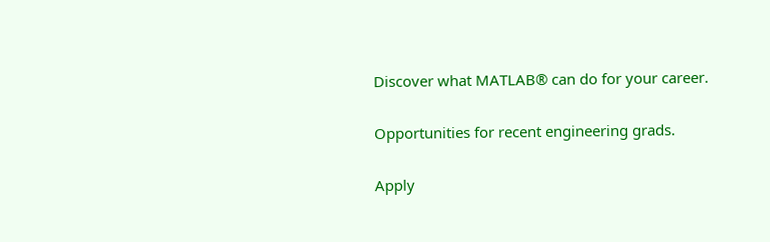Discover what MATLAB® can do for your career.

Opportunities for recent engineering grads.

Apply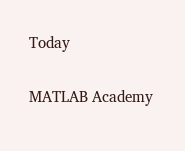Today

MATLAB Academy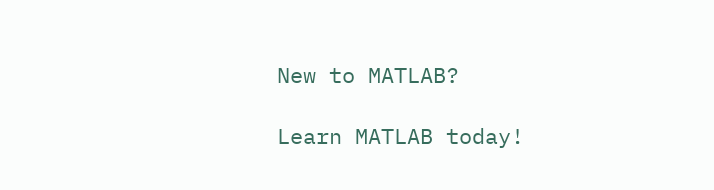New to MATLAB?

Learn MATLAB today!